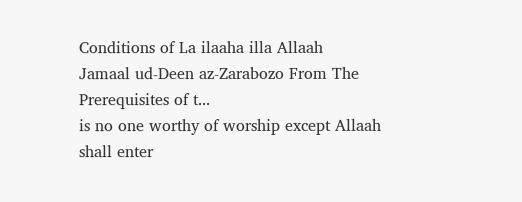Conditions of La ilaaha illa Allaah                                 Jamaal ud-Deen az-Zarabozo From The Prerequisites of t...
is no one worthy of worship except Allaah shall enter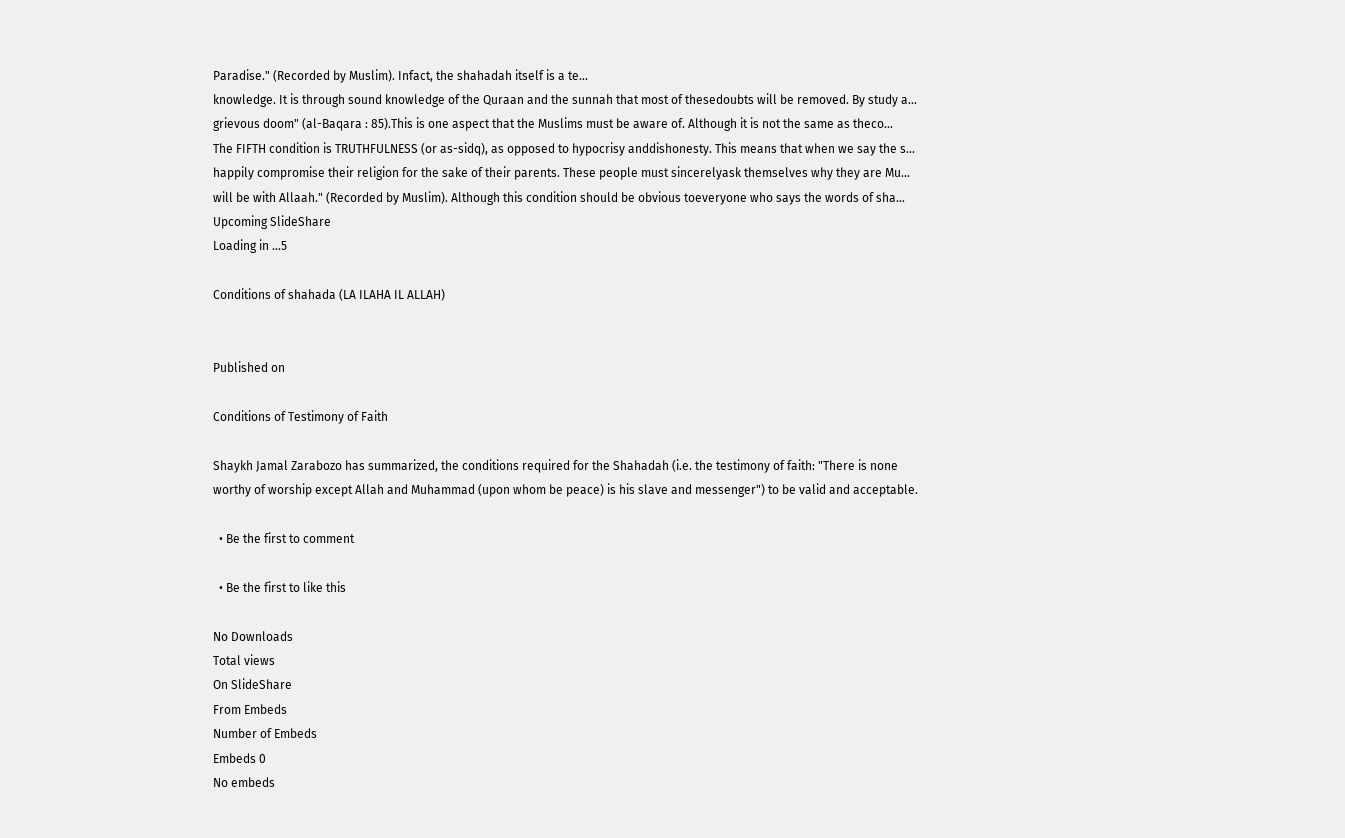Paradise." (Recorded by Muslim). Infact, the shahadah itself is a te...
knowledge. It is through sound knowledge of the Quraan and the sunnah that most of thesedoubts will be removed. By study a...
grievous doom" (al-Baqara : 85).This is one aspect that the Muslims must be aware of. Although it is not the same as theco...
The FIFTH condition is TRUTHFULNESS (or as-sidq), as opposed to hypocrisy anddishonesty. This means that when we say the s...
happily compromise their religion for the sake of their parents. These people must sincerelyask themselves why they are Mu...
will be with Allaah." (Recorded by Muslim). Although this condition should be obvious toeveryone who says the words of sha...
Upcoming SlideShare
Loading in …5

Conditions of shahada (LA ILAHA IL ALLAH)


Published on

Conditions of Testimony of Faith

Shaykh Jamal Zarabozo has summarized, the conditions required for the Shahadah (i.e. the testimony of faith: "There is none worthy of worship except Allah and Muhammad (upon whom be peace) is his slave and messenger") to be valid and acceptable.

  • Be the first to comment

  • Be the first to like this

No Downloads
Total views
On SlideShare
From Embeds
Number of Embeds
Embeds 0
No embeds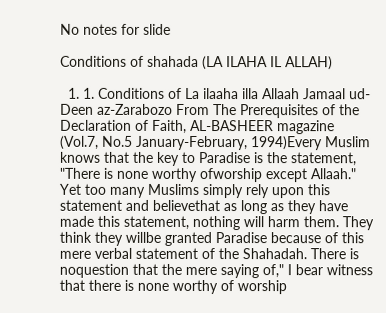No notes for slide

Conditions of shahada (LA ILAHA IL ALLAH)

  1. 1. Conditions of La ilaaha illa Allaah Jamaal ud-Deen az-Zarabozo From The Prerequisites of the Declaration of Faith, AL-BASHEER magazine (Vol.7, No.5 January-February, 1994)Every Muslim knows that the key to Paradise is the statement, "There is none worthy ofworship except Allaah." Yet too many Muslims simply rely upon this statement and believethat as long as they have made this statement, nothing will harm them. They think they willbe granted Paradise because of this mere verbal statement of the Shahadah. There is noquestion that the mere saying of," I bear witness that there is none worthy of worship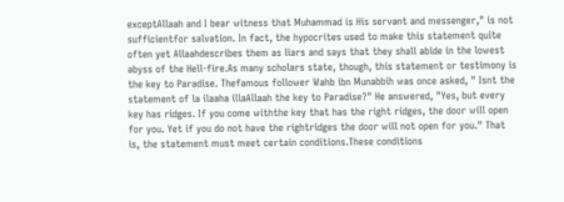exceptAllaah and I bear witness that Muhammad is His servant and messenger," is not sufficientfor salvation. In fact, the hypocrites used to make this statement quite often yet Allaahdescribes them as liars and says that they shall abide in the lowest abyss of the Hell-fire.As many scholars state, though, this statement or testimony is the key to Paradise. Thefamous follower Wahb ibn Munabbih was once asked, " Isnt the statement of la ilaaha illaAllaah the key to Paradise?" He answered, "Yes, but every key has ridges. If you come withthe key that has the right ridges, the door will open for you. Yet if you do not have the rightridges the door will not open for you." That is, the statement must meet certain conditions.These conditions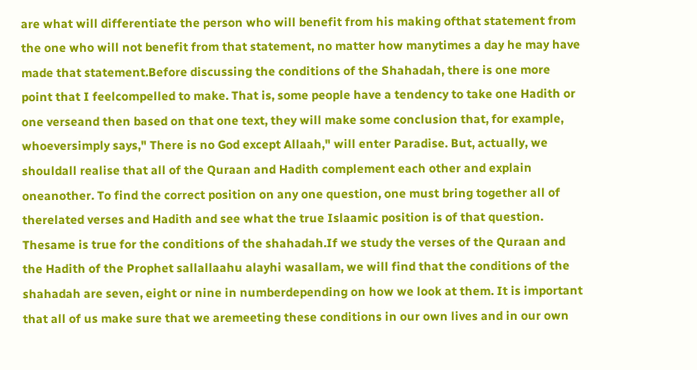are what will differentiate the person who will benefit from his making ofthat statement from the one who will not benefit from that statement, no matter how manytimes a day he may have made that statement.Before discussing the conditions of the Shahadah, there is one more point that I feelcompelled to make. That is, some people have a tendency to take one Hadith or one verseand then based on that one text, they will make some conclusion that, for example, whoeversimply says," There is no God except Allaah," will enter Paradise. But, actually, we shouldall realise that all of the Quraan and Hadith complement each other and explain oneanother. To find the correct position on any one question, one must bring together all of therelated verses and Hadith and see what the true Islaamic position is of that question. Thesame is true for the conditions of the shahadah.If we study the verses of the Quraan and the Hadith of the Prophet sallallaahu alayhi wasallam, we will find that the conditions of the shahadah are seven, eight or nine in numberdepending on how we look at them. It is important that all of us make sure that we aremeeting these conditions in our own lives and in our own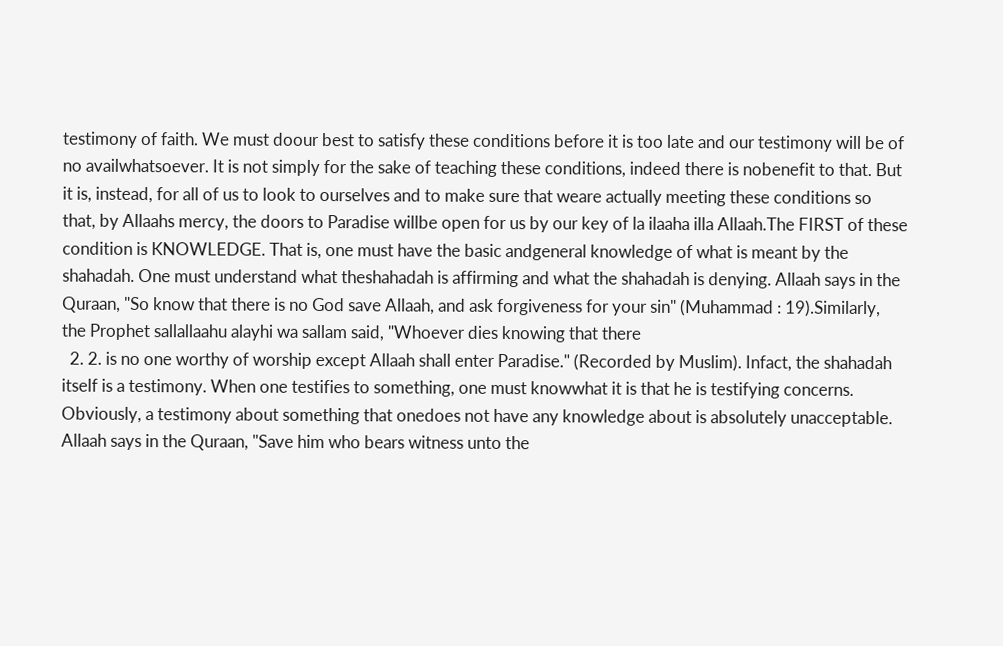testimony of faith. We must doour best to satisfy these conditions before it is too late and our testimony will be of no availwhatsoever. It is not simply for the sake of teaching these conditions, indeed there is nobenefit to that. But it is, instead, for all of us to look to ourselves and to make sure that weare actually meeting these conditions so that, by Allaahs mercy, the doors to Paradise willbe open for us by our key of la ilaaha illa Allaah.The FIRST of these condition is KNOWLEDGE. That is, one must have the basic andgeneral knowledge of what is meant by the shahadah. One must understand what theshahadah is affirming and what the shahadah is denying. Allaah says in the Quraan, "So know that there is no God save Allaah, and ask forgiveness for your sin" (Muhammad : 19).Similarly, the Prophet sallallaahu alayhi wa sallam said, "Whoever dies knowing that there
  2. 2. is no one worthy of worship except Allaah shall enter Paradise." (Recorded by Muslim). Infact, the shahadah itself is a testimony. When one testifies to something, one must knowwhat it is that he is testifying concerns. Obviously, a testimony about something that onedoes not have any knowledge about is absolutely unacceptable. Allaah says in the Quraan, "Save him who bears witness unto the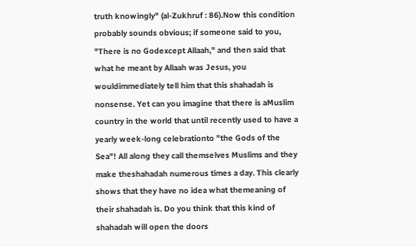truth knowingly" (al-Zukhruf : 86).Now this condition probably sounds obvious; if someone said to you, "There is no Godexcept Allaah," and then said that what he meant by Allaah was Jesus, you wouldimmediately tell him that this shahadah is nonsense. Yet can you imagine that there is aMuslim country in the world that until recently used to have a yearly week-long celebrationto "the Gods of the Sea"! All along they call themselves Muslims and they make theshahadah numerous times a day. This clearly shows that they have no idea what themeaning of their shahadah is. Do you think that this kind of shahadah will open the doors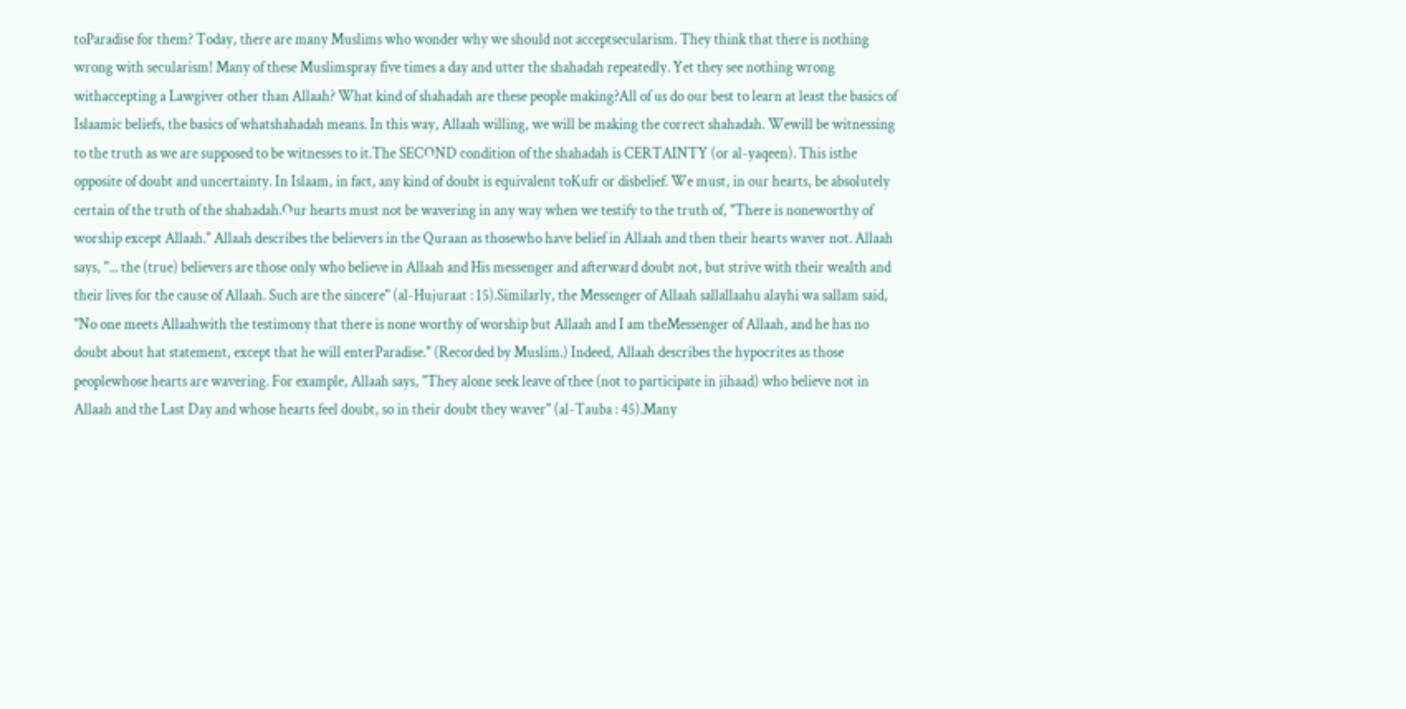toParadise for them? Today, there are many Muslims who wonder why we should not acceptsecularism. They think that there is nothing wrong with secularism! Many of these Muslimspray five times a day and utter the shahadah repeatedly. Yet they see nothing wrong withaccepting a Lawgiver other than Allaah? What kind of shahadah are these people making?All of us do our best to learn at least the basics of Islaamic beliefs, the basics of whatshahadah means. In this way, Allaah willing, we will be making the correct shahadah. Wewill be witnessing to the truth as we are supposed to be witnesses to it.The SECOND condition of the shahadah is CERTAINTY (or al-yaqeen). This isthe opposite of doubt and uncertainty. In Islaam, in fact, any kind of doubt is equivalent toKufr or disbelief. We must, in our hearts, be absolutely certain of the truth of the shahadah.Our hearts must not be wavering in any way when we testify to the truth of, "There is noneworthy of worship except Allaah." Allaah describes the believers in the Quraan as thosewho have belief in Allaah and then their hearts waver not. Allaah says, "... the (true) believers are those only who believe in Allaah and His messenger and afterward doubt not, but strive with their wealth and their lives for the cause of Allaah. Such are the sincere" (al-Hujuraat : 15).Similarly, the Messenger of Allaah sallallaahu alayhi wa sallam said, "No one meets Allaahwith the testimony that there is none worthy of worship but Allaah and I am theMessenger of Allaah, and he has no doubt about hat statement, except that he will enterParadise." (Recorded by Muslim.) Indeed, Allaah describes the hypocrites as those peoplewhose hearts are wavering. For example, Allaah says, "They alone seek leave of thee (not to participate in jihaad) who believe not in Allaah and the Last Day and whose hearts feel doubt, so in their doubt they waver" (al-Tauba : 45).Many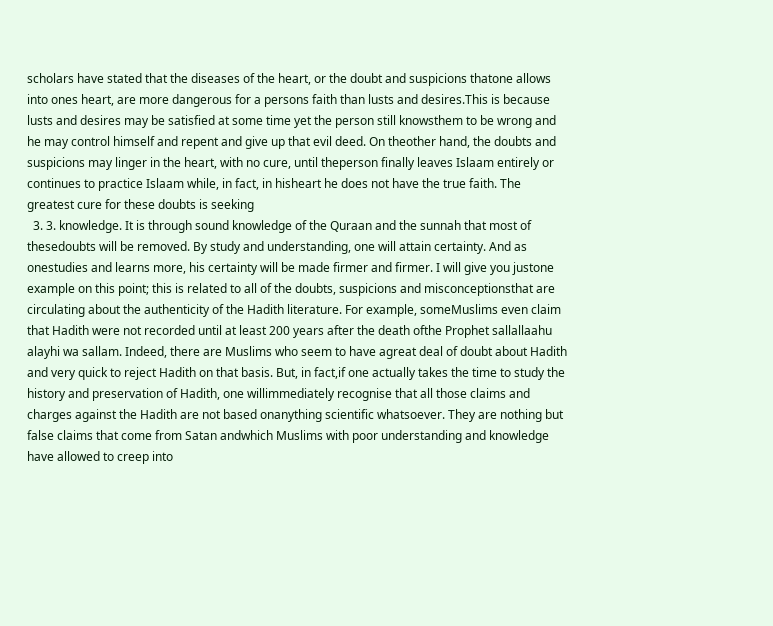scholars have stated that the diseases of the heart, or the doubt and suspicions thatone allows into ones heart, are more dangerous for a persons faith than lusts and desires.This is because lusts and desires may be satisfied at some time yet the person still knowsthem to be wrong and he may control himself and repent and give up that evil deed. On theother hand, the doubts and suspicions may linger in the heart, with no cure, until theperson finally leaves Islaam entirely or continues to practice Islaam while, in fact, in hisheart he does not have the true faith. The greatest cure for these doubts is seeking
  3. 3. knowledge. It is through sound knowledge of the Quraan and the sunnah that most of thesedoubts will be removed. By study and understanding, one will attain certainty. And as onestudies and learns more, his certainty will be made firmer and firmer. I will give you justone example on this point; this is related to all of the doubts, suspicions and misconceptionsthat are circulating about the authenticity of the Hadith literature. For example, someMuslims even claim that Hadith were not recorded until at least 200 years after the death ofthe Prophet sallallaahu alayhi wa sallam. Indeed, there are Muslims who seem to have agreat deal of doubt about Hadith and very quick to reject Hadith on that basis. But, in fact,if one actually takes the time to study the history and preservation of Hadith, one willimmediately recognise that all those claims and charges against the Hadith are not based onanything scientific whatsoever. They are nothing but false claims that come from Satan andwhich Muslims with poor understanding and knowledge have allowed to creep into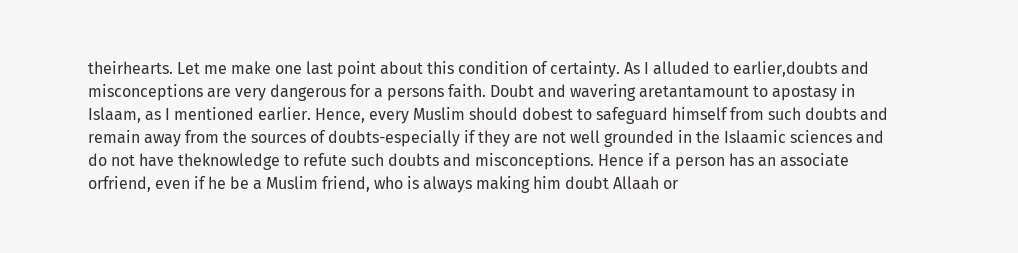theirhearts. Let me make one last point about this condition of certainty. As I alluded to earlier,doubts and misconceptions are very dangerous for a persons faith. Doubt and wavering aretantamount to apostasy in Islaam, as I mentioned earlier. Hence, every Muslim should dobest to safeguard himself from such doubts and remain away from the sources of doubts-especially if they are not well grounded in the Islaamic sciences and do not have theknowledge to refute such doubts and misconceptions. Hence if a person has an associate orfriend, even if he be a Muslim friend, who is always making him doubt Allaah or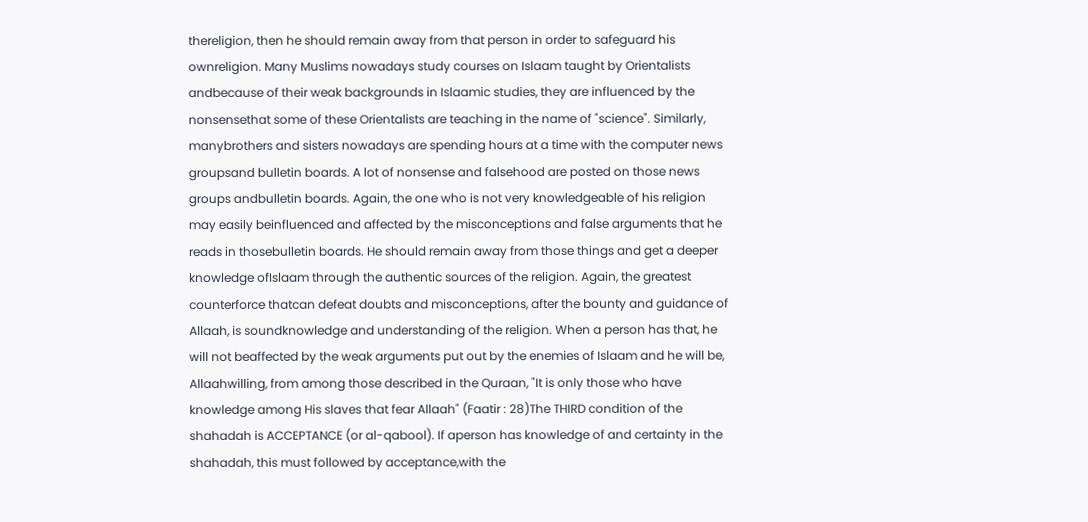thereligion, then he should remain away from that person in order to safeguard his ownreligion. Many Muslims nowadays study courses on Islaam taught by Orientalists andbecause of their weak backgrounds in Islaamic studies, they are influenced by the nonsensethat some of these Orientalists are teaching in the name of "science". Similarly, manybrothers and sisters nowadays are spending hours at a time with the computer news groupsand bulletin boards. A lot of nonsense and falsehood are posted on those news groups andbulletin boards. Again, the one who is not very knowledgeable of his religion may easily beinfluenced and affected by the misconceptions and false arguments that he reads in thosebulletin boards. He should remain away from those things and get a deeper knowledge ofIslaam through the authentic sources of the religion. Again, the greatest counterforce thatcan defeat doubts and misconceptions, after the bounty and guidance of Allaah, is soundknowledge and understanding of the religion. When a person has that, he will not beaffected by the weak arguments put out by the enemies of Islaam and he will be, Allaahwilling, from among those described in the Quraan, "It is only those who have knowledge among His slaves that fear Allaah" (Faatir : 28)The THIRD condition of the shahadah is ACCEPTANCE (or al-qabool). If aperson has knowledge of and certainty in the shahadah, this must followed by acceptance,with the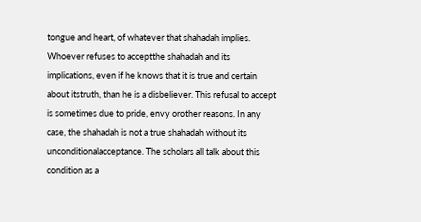tongue and heart, of whatever that shahadah implies. Whoever refuses to acceptthe shahadah and its implications, even if he knows that it is true and certain about itstruth, than he is a disbeliever. This refusal to accept is sometimes due to pride, envy orother reasons. In any case, the shahadah is not a true shahadah without its unconditionalacceptance. The scholars all talk about this condition as a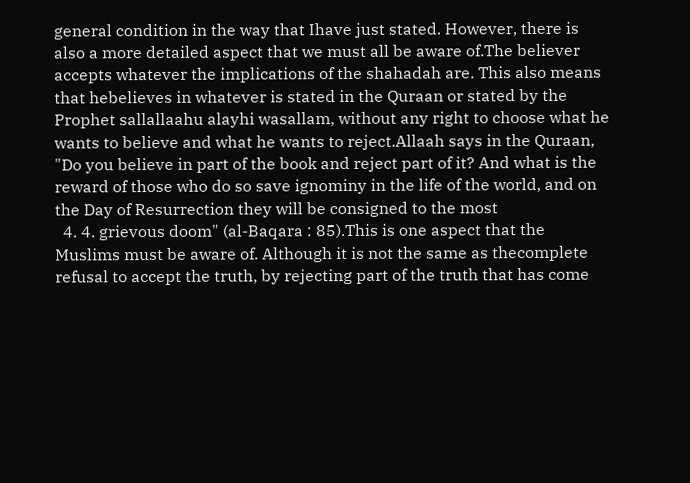general condition in the way that Ihave just stated. However, there is also a more detailed aspect that we must all be aware of.The believer accepts whatever the implications of the shahadah are. This also means that hebelieves in whatever is stated in the Quraan or stated by the Prophet sallallaahu alayhi wasallam, without any right to choose what he wants to believe and what he wants to reject.Allaah says in the Quraan, "Do you believe in part of the book and reject part of it? And what is the reward of those who do so save ignominy in the life of the world, and on the Day of Resurrection they will be consigned to the most
  4. 4. grievous doom" (al-Baqara : 85).This is one aspect that the Muslims must be aware of. Although it is not the same as thecomplete refusal to accept the truth, by rejecting part of the truth that has come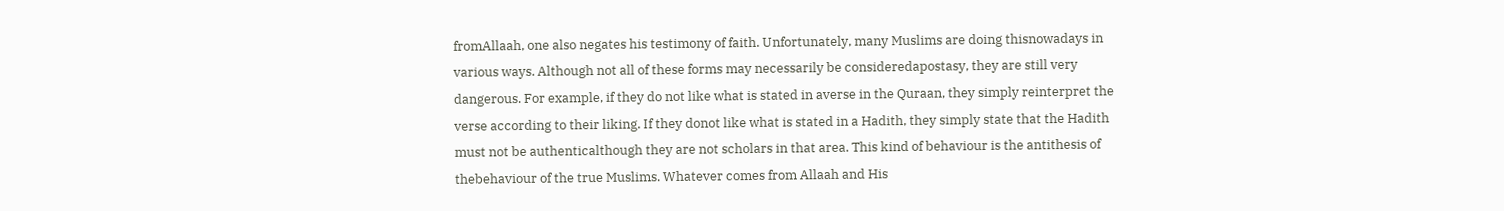fromAllaah, one also negates his testimony of faith. Unfortunately, many Muslims are doing thisnowadays in various ways. Although not all of these forms may necessarily be consideredapostasy, they are still very dangerous. For example, if they do not like what is stated in averse in the Quraan, they simply reinterpret the verse according to their liking. If they donot like what is stated in a Hadith, they simply state that the Hadith must not be authenticalthough they are not scholars in that area. This kind of behaviour is the antithesis of thebehaviour of the true Muslims. Whatever comes from Allaah and His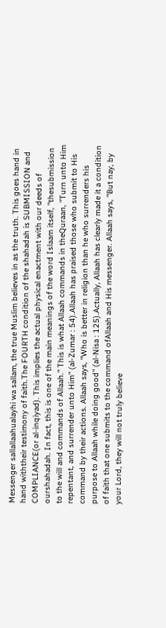Messenger sallallaahualayhi wa sallam, the true Muslim believes in as the truth. This goes hand in hand withtheir testimony of faith.The FOURTH condition of the shahadah is SUBMISSION and COMPLIANCE(or al-inqiyad). This implies the actual physical enactment with our deeds of ourshahadah. In fact, this is one of the main meanings of the word Islaam itself, "thesubmission to the will and commands of Allaah." This is what Allaah commands in theQuraan, "Turn unto Him repentant, and surrender unto Him" (al-Zumar : 54).Allaah has praised those who submit to His command by their actions. Allaah says, "Who is better in religion than he who surrenders his purpose to Allaah while doing good" (al-Nisa : 125).Actually, Allaah has clearly made it a condition of faith that one submits to the command ofAllaah and His messenger. Allaah says, "But nay, by your Lord, they will not truly believe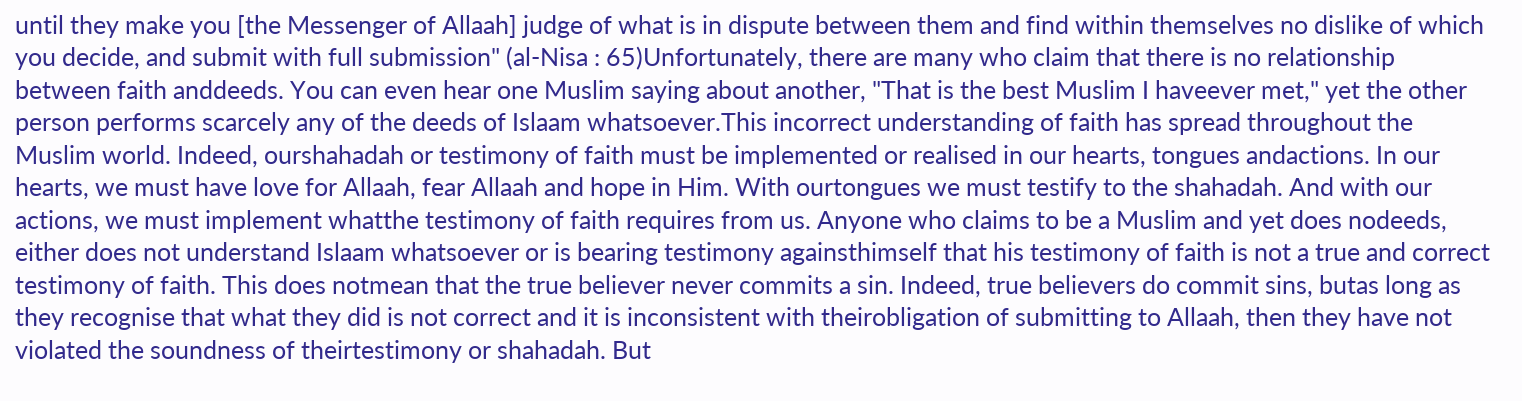until they make you [the Messenger of Allaah] judge of what is in dispute between them and find within themselves no dislike of which you decide, and submit with full submission" (al-Nisa : 65)Unfortunately, there are many who claim that there is no relationship between faith anddeeds. You can even hear one Muslim saying about another, "That is the best Muslim I haveever met," yet the other person performs scarcely any of the deeds of Islaam whatsoever.This incorrect understanding of faith has spread throughout the Muslim world. Indeed, ourshahadah or testimony of faith must be implemented or realised in our hearts, tongues andactions. In our hearts, we must have love for Allaah, fear Allaah and hope in Him. With ourtongues we must testify to the shahadah. And with our actions, we must implement whatthe testimony of faith requires from us. Anyone who claims to be a Muslim and yet does nodeeds, either does not understand Islaam whatsoever or is bearing testimony againsthimself that his testimony of faith is not a true and correct testimony of faith. This does notmean that the true believer never commits a sin. Indeed, true believers do commit sins, butas long as they recognise that what they did is not correct and it is inconsistent with theirobligation of submitting to Allaah, then they have not violated the soundness of theirtestimony or shahadah. But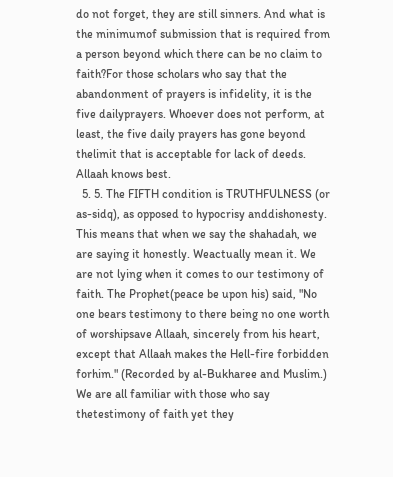do not forget, they are still sinners. And what is the minimumof submission that is required from a person beyond which there can be no claim to faith?For those scholars who say that the abandonment of prayers is infidelity, it is the five dailyprayers. Whoever does not perform, at least, the five daily prayers has gone beyond thelimit that is acceptable for lack of deeds. Allaah knows best.
  5. 5. The FIFTH condition is TRUTHFULNESS (or as-sidq), as opposed to hypocrisy anddishonesty. This means that when we say the shahadah, we are saying it honestly. Weactually mean it. We are not lying when it comes to our testimony of faith. The Prophet(peace be upon his) said, "No one bears testimony to there being no one worth of worshipsave Allaah, sincerely from his heart, except that Allaah makes the Hell-fire forbidden forhim." (Recorded by al-Bukharee and Muslim.) We are all familiar with those who say thetestimony of faith yet they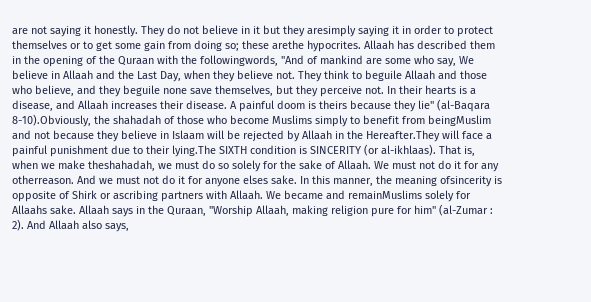are not saying it honestly. They do not believe in it but they aresimply saying it in order to protect themselves or to get some gain from doing so; these arethe hypocrites. Allaah has described them in the opening of the Quraan with the followingwords, "And of mankind are some who say, We believe in Allaah and the Last Day, when they believe not. They think to beguile Allaah and those who believe, and they beguile none save themselves, but they perceive not. In their hearts is a disease, and Allaah increases their disease. A painful doom is theirs because they lie" (al-Baqara 8-10).Obviously, the shahadah of those who become Muslims simply to benefit from beingMuslim and not because they believe in Islaam will be rejected by Allaah in the Hereafter.They will face a painful punishment due to their lying.The SIXTH condition is SINCERITY (or al-ikhlaas). That is, when we make theshahadah, we must do so solely for the sake of Allaah. We must not do it for any otherreason. And we must not do it for anyone elses sake. In this manner, the meaning ofsincerity is opposite of Shirk or ascribing partners with Allaah. We became and remainMuslims solely for Allaahs sake. Allaah says in the Quraan, "Worship Allaah, making religion pure for him" (al-Zumar : 2). And Allaah also says,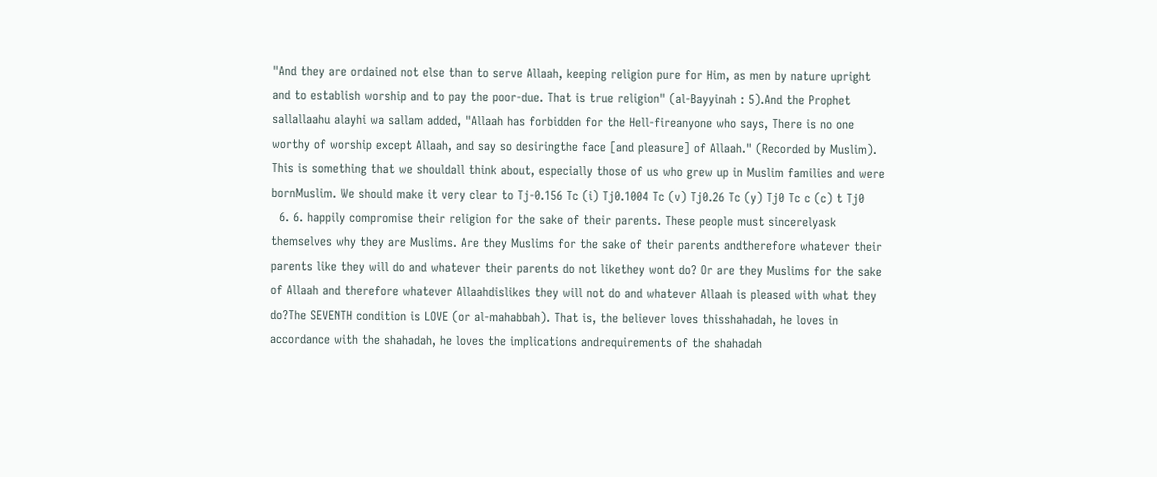"And they are ordained not else than to serve Allaah, keeping religion pure for Him, as men by nature upright and to establish worship and to pay the poor-due. That is true religion" (al-Bayyinah : 5).And the Prophet sallallaahu alayhi wa sallam added, "Allaah has forbidden for the Hell-fireanyone who says, There is no one worthy of worship except Allaah, and say so desiringthe face [and pleasure] of Allaah." (Recorded by Muslim). This is something that we shouldall think about, especially those of us who grew up in Muslim families and were bornMuslim. We should make it very clear to Tj-0.156 Tc (i) Tj0.1004 Tc (v) Tj0.26 Tc (y) Tj0 Tc c (c) t Tj0
  6. 6. happily compromise their religion for the sake of their parents. These people must sincerelyask themselves why they are Muslims. Are they Muslims for the sake of their parents andtherefore whatever their parents like they will do and whatever their parents do not likethey wont do? Or are they Muslims for the sake of Allaah and therefore whatever Allaahdislikes they will not do and whatever Allaah is pleased with what they do?The SEVENTH condition is LOVE (or al-mahabbah). That is, the believer loves thisshahadah, he loves in accordance with the shahadah, he loves the implications andrequirements of the shahadah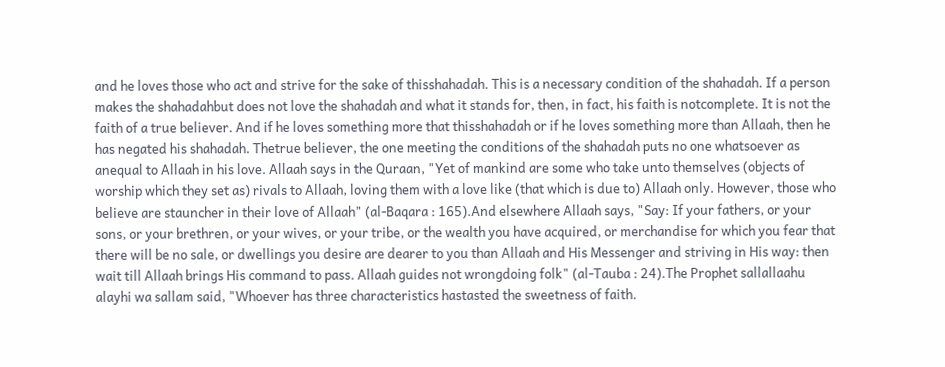and he loves those who act and strive for the sake of thisshahadah. This is a necessary condition of the shahadah. If a person makes the shahadahbut does not love the shahadah and what it stands for, then, in fact, his faith is notcomplete. It is not the faith of a true believer. And if he loves something more that thisshahadah or if he loves something more than Allaah, then he has negated his shahadah. Thetrue believer, the one meeting the conditions of the shahadah puts no one whatsoever as anequal to Allaah in his love. Allaah says in the Quraan, "Yet of mankind are some who take unto themselves (objects of worship which they set as) rivals to Allaah, loving them with a love like (that which is due to) Allaah only. However, those who believe are stauncher in their love of Allaah" (al-Baqara : 165).And elsewhere Allaah says, "Say: If your fathers, or your sons, or your brethren, or your wives, or your tribe, or the wealth you have acquired, or merchandise for which you fear that there will be no sale, or dwellings you desire are dearer to you than Allaah and His Messenger and striving in His way: then wait till Allaah brings His command to pass. Allaah guides not wrongdoing folk" (al-Tauba : 24).The Prophet sallallaahu alayhi wa sallam said, "Whoever has three characteristics hastasted the sweetness of faith.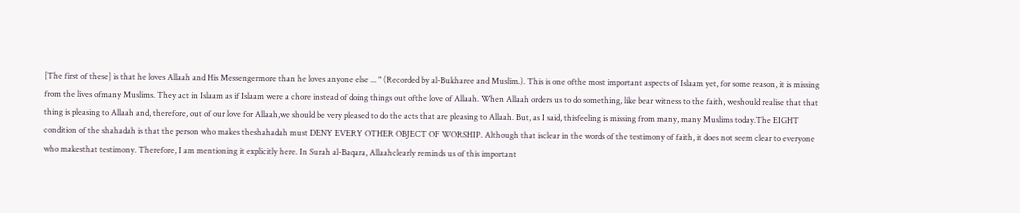[The first of these] is that he loves Allaah and His Messengermore than he loves anyone else ... " (Recorded by al-Bukharee and Muslim.). This is one ofthe most important aspects of Islaam yet, for some reason, it is missing from the lives ofmany Muslims. They act in Islaam as if Islaam were a chore instead of doing things out ofthe love of Allaah. When Allaah orders us to do something, like bear witness to the faith, weshould realise that that thing is pleasing to Allaah and, therefore, out of our love for Allaah,we should be very pleased to do the acts that are pleasing to Allaah. But, as I said, thisfeeling is missing from many, many Muslims today.The EIGHT condition of the shahadah is that the person who makes theshahadah must DENY EVERY OTHER OBJECT OF WORSHIP. Although that isclear in the words of the testimony of faith, it does not seem clear to everyone who makesthat testimony. Therefore, I am mentioning it explicitly here. In Surah al-Baqara, Allaahclearly reminds us of this important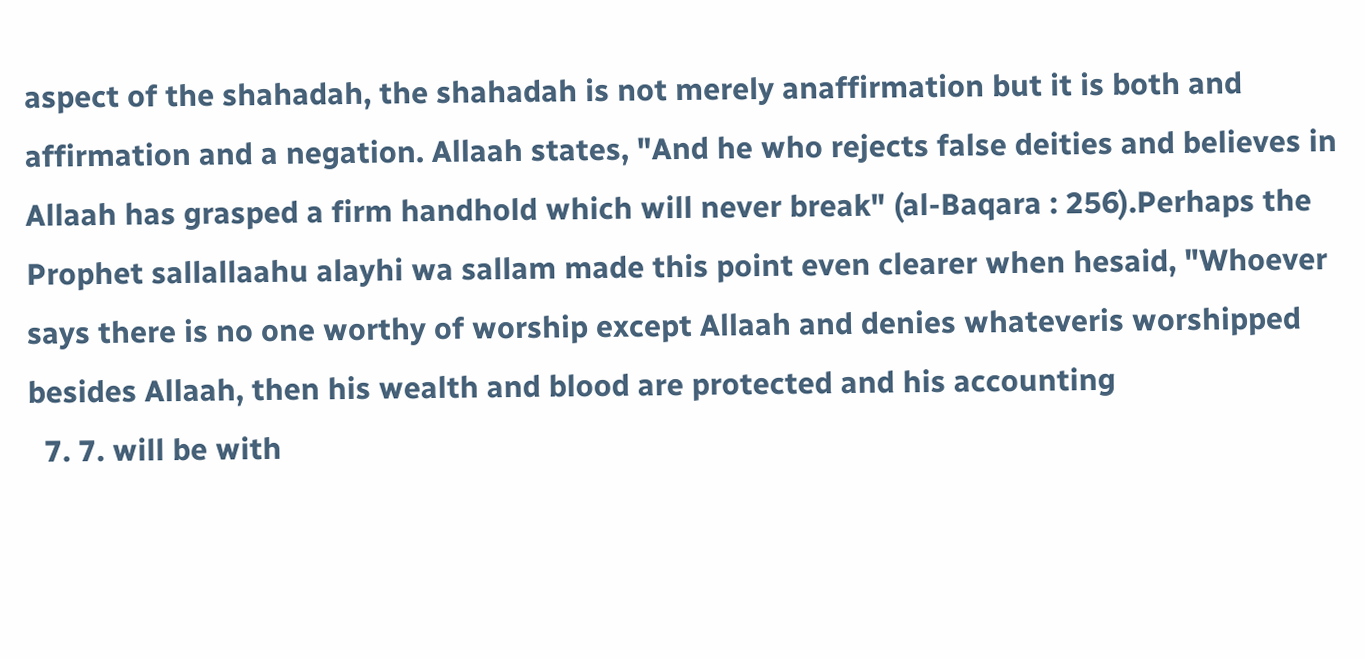aspect of the shahadah, the shahadah is not merely anaffirmation but it is both and affirmation and a negation. Allaah states, "And he who rejects false deities and believes in Allaah has grasped a firm handhold which will never break" (al-Baqara : 256).Perhaps the Prophet sallallaahu alayhi wa sallam made this point even clearer when hesaid, "Whoever says there is no one worthy of worship except Allaah and denies whateveris worshipped besides Allaah, then his wealth and blood are protected and his accounting
  7. 7. will be with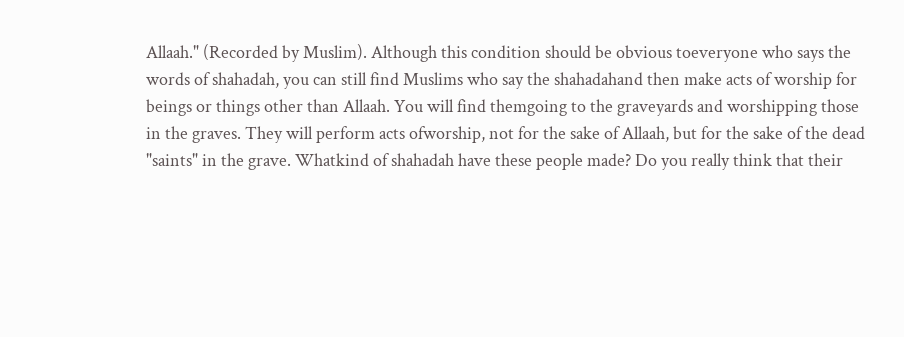Allaah." (Recorded by Muslim). Although this condition should be obvious toeveryone who says the words of shahadah, you can still find Muslims who say the shahadahand then make acts of worship for beings or things other than Allaah. You will find themgoing to the graveyards and worshipping those in the graves. They will perform acts ofworship, not for the sake of Allaah, but for the sake of the dead "saints" in the grave. Whatkind of shahadah have these people made? Do you really think that their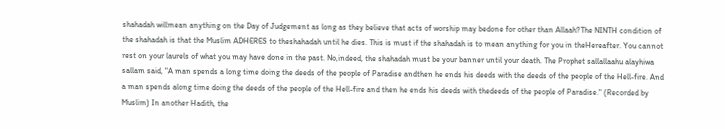shahadah willmean anything on the Day of Judgement as long as they believe that acts of worship may bedone for other than Allaah?The NINTH condition of the shahadah is that the Muslim ADHERES to theshahadah until he dies. This is must if the shahadah is to mean anything for you in theHereafter. You cannot rest on your laurels of what you may have done in the past. No,indeed, the shahadah must be your banner until your death. The Prophet sallallaahu alayhiwa sallam said, "A man spends a long time doing the deeds of the people of Paradise andthen he ends his deeds with the deeds of the people of the Hell-fire. And a man spends along time doing the deeds of the people of the Hell-fire and then he ends his deeds with thedeeds of the people of Paradise." (Recorded by Muslim) In another Hadith, the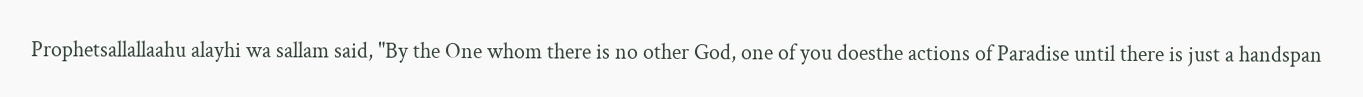Prophetsallallaahu alayhi wa sallam said, "By the One whom there is no other God, one of you doesthe actions of Paradise until there is just a handspan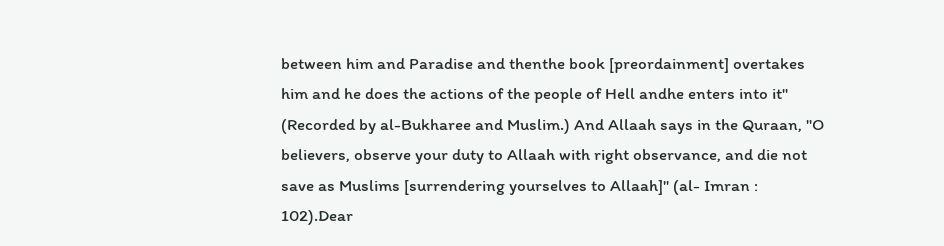between him and Paradise and thenthe book [preordainment] overtakes him and he does the actions of the people of Hell andhe enters into it" (Recorded by al-Bukharee and Muslim.) And Allaah says in the Quraan, "O believers, observe your duty to Allaah with right observance, and die not save as Muslims [surrendering yourselves to Allaah]" (al- Imran : 102).Dear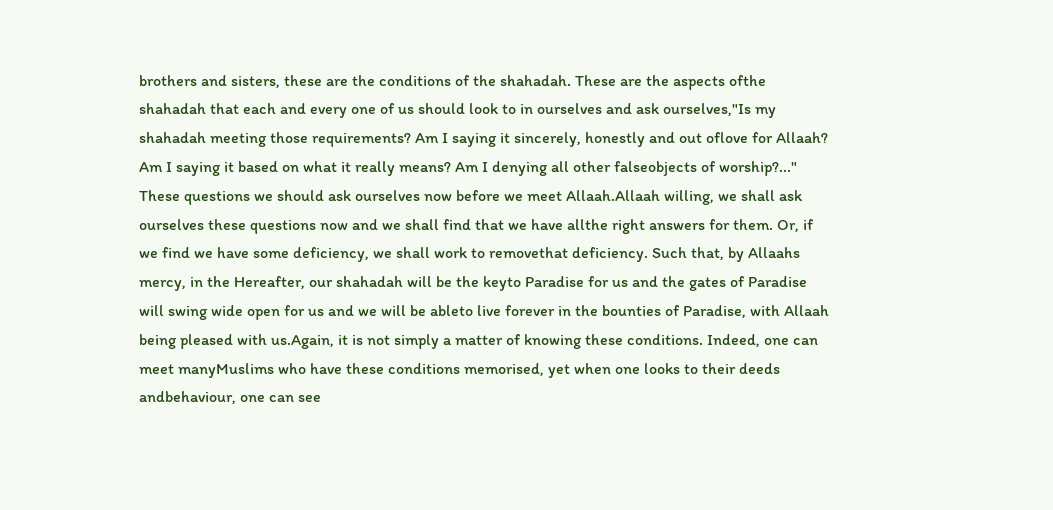brothers and sisters, these are the conditions of the shahadah. These are the aspects ofthe shahadah that each and every one of us should look to in ourselves and ask ourselves,"Is my shahadah meeting those requirements? Am I saying it sincerely, honestly and out oflove for Allaah? Am I saying it based on what it really means? Am I denying all other falseobjects of worship?..." These questions we should ask ourselves now before we meet Allaah.Allaah willing, we shall ask ourselves these questions now and we shall find that we have allthe right answers for them. Or, if we find we have some deficiency, we shall work to removethat deficiency. Such that, by Allaahs mercy, in the Hereafter, our shahadah will be the keyto Paradise for us and the gates of Paradise will swing wide open for us and we will be ableto live forever in the bounties of Paradise, with Allaah being pleased with us.Again, it is not simply a matter of knowing these conditions. Indeed, one can meet manyMuslims who have these conditions memorised, yet when one looks to their deeds andbehaviour, one can see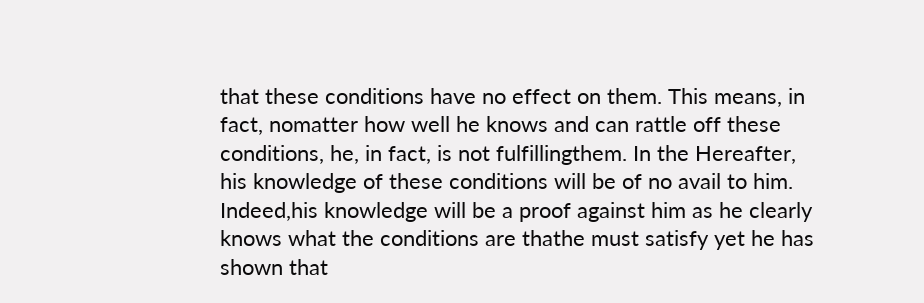that these conditions have no effect on them. This means, in fact, nomatter how well he knows and can rattle off these conditions, he, in fact, is not fulfillingthem. In the Hereafter, his knowledge of these conditions will be of no avail to him. Indeed,his knowledge will be a proof against him as he clearly knows what the conditions are thathe must satisfy yet he has shown that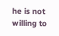he is not willing to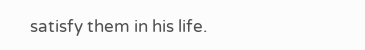satisfy them in his life.